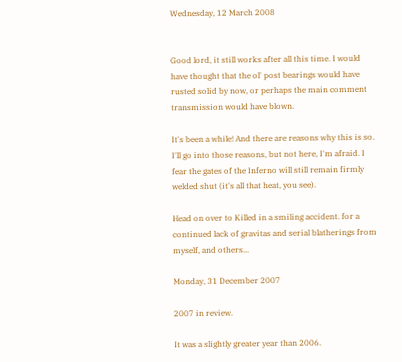Wednesday, 12 March 2008


Good lord, it still works after all this time. I would have thought that the ol' post bearings would have rusted solid by now, or perhaps the main comment transmission would have blown.

It's been a while! And there are reasons why this is so. I'll go into those reasons, but not here, I'm afraid. I fear the gates of the Inferno will still remain firmly welded shut (it's all that heat, you see).

Head on over to Killed in a smiling accident. for a continued lack of gravitas and serial blatherings from myself, and others...

Monday, 31 December 2007

2007 in review.

It was a slightly greater year than 2006.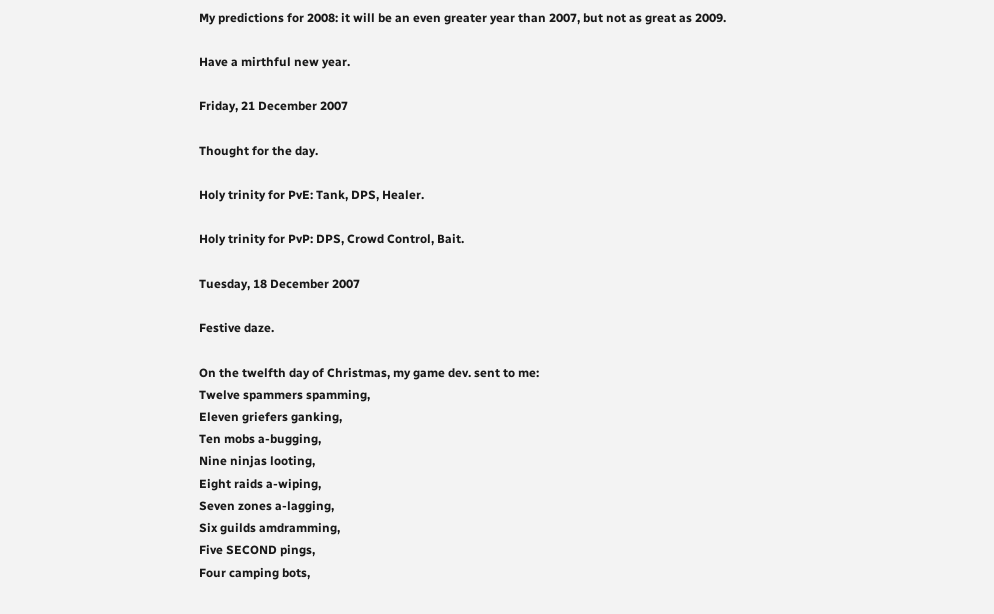My predictions for 2008: it will be an even greater year than 2007, but not as great as 2009.

Have a mirthful new year.

Friday, 21 December 2007

Thought for the day.

Holy trinity for PvE: Tank, DPS, Healer.

Holy trinity for PvP: DPS, Crowd Control, Bait.

Tuesday, 18 December 2007

Festive daze.

On the twelfth day of Christmas, my game dev. sent to me:
Twelve spammers spamming,
Eleven griefers ganking,
Ten mobs a-bugging,
Nine ninjas looting,
Eight raids a-wiping,
Seven zones a-lagging,
Six guilds amdramming,
Five SECOND pings,
Four camping bots,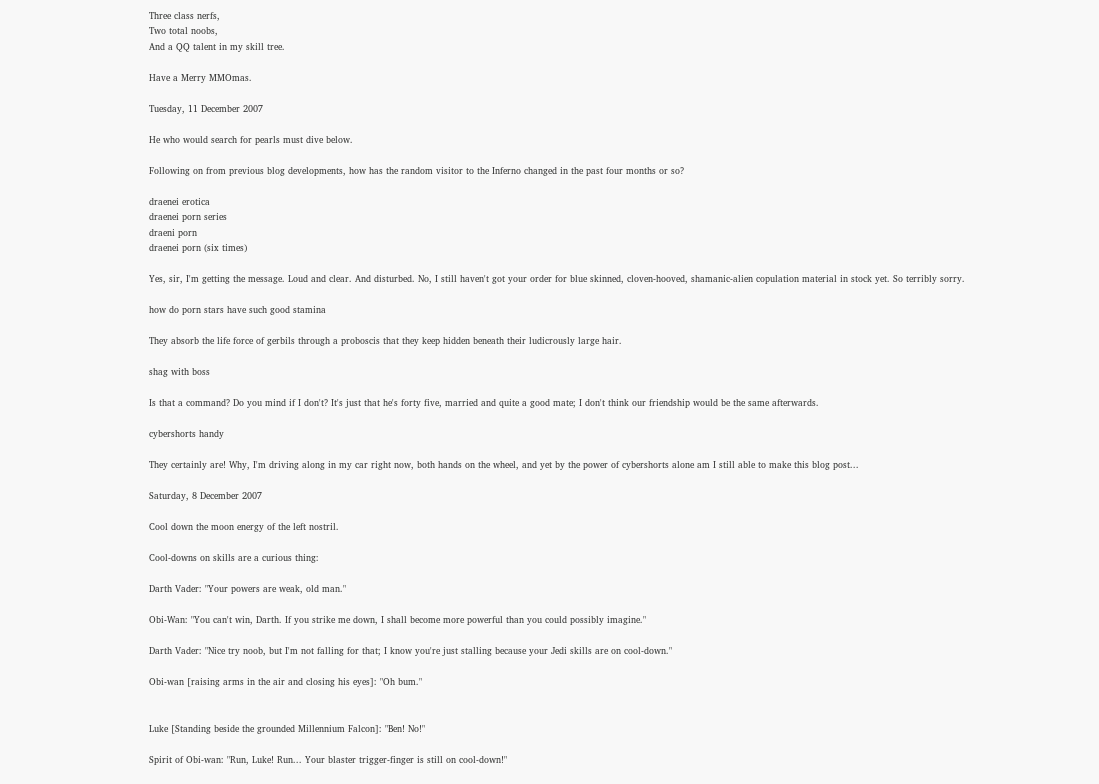Three class nerfs,
Two total noobs,
And a QQ talent in my skill tree.

Have a Merry MMOmas.

Tuesday, 11 December 2007

He who would search for pearls must dive below.

Following on from previous blog developments, how has the random visitor to the Inferno changed in the past four months or so?

draenei erotica
draenei porn series
draeni porn
draenei porn (six times)

Yes, sir, I'm getting the message. Loud and clear. And disturbed. No, I still haven't got your order for blue skinned, cloven-hooved, shamanic-alien copulation material in stock yet. So terribly sorry.

how do porn stars have such good stamina

They absorb the life force of gerbils through a proboscis that they keep hidden beneath their ludicrously large hair.

shag with boss

Is that a command? Do you mind if I don't? It's just that he's forty five, married and quite a good mate; I don't think our friendship would be the same afterwards.

cybershorts handy

They certainly are! Why, I'm driving along in my car right now, both hands on the wheel, and yet by the power of cybershorts alone am I still able to make this blog post...

Saturday, 8 December 2007

Cool down the moon energy of the left nostril.

Cool-downs on skills are a curious thing:

Darth Vader: "Your powers are weak, old man."

Obi-Wan: "You can't win, Darth. If you strike me down, I shall become more powerful than you could possibly imagine."

Darth Vader: "Nice try noob, but I'm not falling for that; I know you're just stalling because your Jedi skills are on cool-down."

Obi-wan [raising arms in the air and closing his eyes]: "Oh bum."


Luke [Standing beside the grounded Millennium Falcon]: "Ben! No!"

Spirit of Obi-wan: "Run, Luke! Run... Your blaster trigger-finger is still on cool-down!"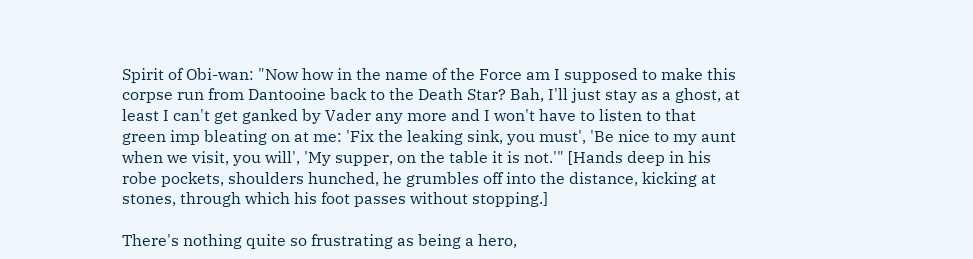Spirit of Obi-wan: "Now how in the name of the Force am I supposed to make this corpse run from Dantooine back to the Death Star? Bah, I'll just stay as a ghost, at least I can't get ganked by Vader any more and I won't have to listen to that green imp bleating on at me: 'Fix the leaking sink, you must', 'Be nice to my aunt when we visit, you will', 'My supper, on the table it is not.'" [Hands deep in his robe pockets, shoulders hunched, he grumbles off into the distance, kicking at stones, through which his foot passes without stopping.]

There's nothing quite so frustrating as being a hero,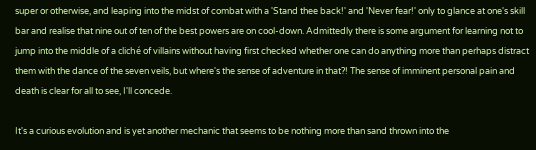super or otherwise, and leaping into the midst of combat with a 'Stand thee back!' and 'Never fear!' only to glance at one's skill bar and realise that nine out of ten of the best powers are on cool-down. Admittedly there is some argument for learning not to jump into the middle of a cliché of villains without having first checked whether one can do anything more than perhaps distract them with the dance of the seven veils, but where's the sense of adventure in that?! The sense of imminent personal pain and death is clear for all to see, I'll concede.

It's a curious evolution and is yet another mechanic that seems to be nothing more than sand thrown into the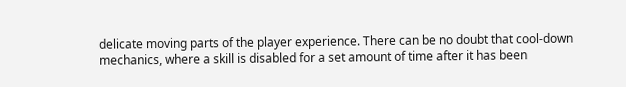delicate moving parts of the player experience. There can be no doubt that cool-down mechanics, where a skill is disabled for a set amount of time after it has been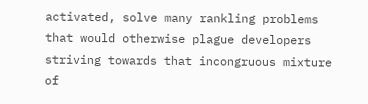activated, solve many rankling problems that would otherwise plague developers striving towards that incongruous mixture of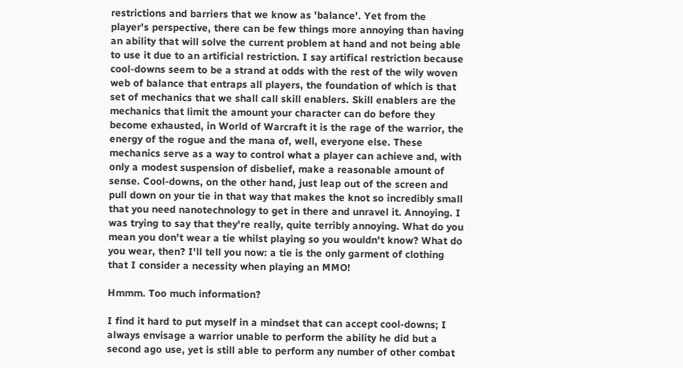restrictions and barriers that we know as 'balance'. Yet from the player's perspective, there can be few things more annoying than having an ability that will solve the current problem at hand and not being able to use it due to an artificial restriction. I say artifical restriction because cool-downs seem to be a strand at odds with the rest of the wily woven web of balance that entraps all players, the foundation of which is that set of mechanics that we shall call skill enablers. Skill enablers are the mechanics that limit the amount your character can do before they become exhausted, in World of Warcraft it is the rage of the warrior, the energy of the rogue and the mana of, well, everyone else. These mechanics serve as a way to control what a player can achieve and, with only a modest suspension of disbelief, make a reasonable amount of sense. Cool-downs, on the other hand, just leap out of the screen and pull down on your tie in that way that makes the knot so incredibly small that you need nanotechnology to get in there and unravel it. Annoying. I was trying to say that they're really, quite terribly annoying. What do you mean you don't wear a tie whilst playing so you wouldn't know? What do you wear, then? I'll tell you now: a tie is the only garment of clothing that I consider a necessity when playing an MMO!

Hmmm. Too much information?

I find it hard to put myself in a mindset that can accept cool-downs; I always envisage a warrior unable to perform the ability he did but a second ago use, yet is still able to perform any number of other combat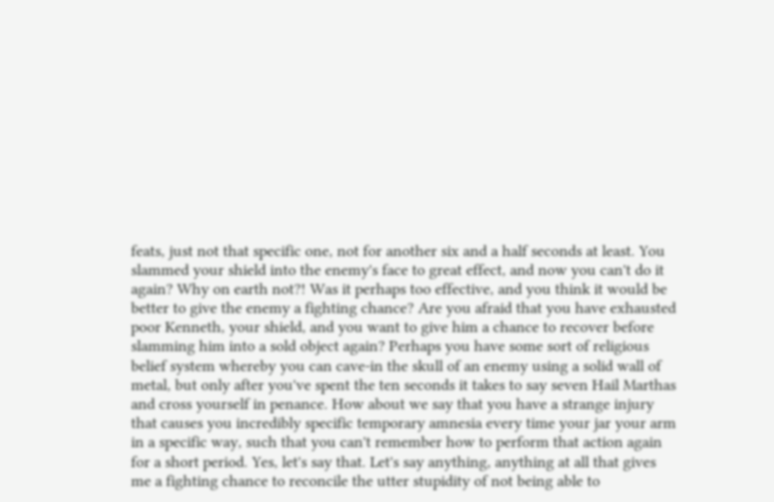feats, just not that specific one, not for another six and a half seconds at least. You slammed your shield into the enemy's face to great effect, and now you can't do it again? Why on earth not?! Was it perhaps too effective, and you think it would be better to give the enemy a fighting chance? Are you afraid that you have exhausted poor Kenneth, your shield, and you want to give him a chance to recover before slamming him into a sold object again? Perhaps you have some sort of religious belief system whereby you can cave-in the skull of an enemy using a solid wall of metal, but only after you've spent the ten seconds it takes to say seven Hail Marthas and cross yourself in penance. How about we say that you have a strange injury that causes you incredibly specific temporary amnesia every time your jar your arm in a specific way, such that you can't remember how to perform that action again for a short period. Yes, let's say that. Let's say anything, anything at all that gives me a fighting chance to reconcile the utter stupidity of not being able to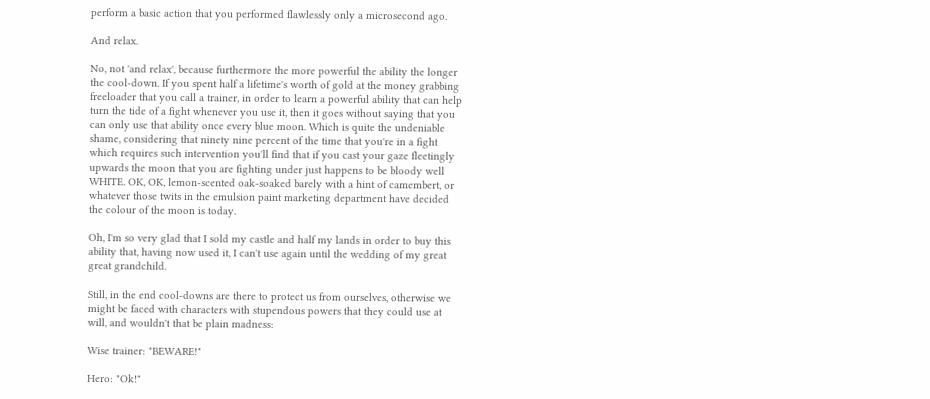perform a basic action that you performed flawlessly only a microsecond ago.

And relax.

No, not 'and relax', because furthermore the more powerful the ability the longer the cool-down. If you spent half a lifetime's worth of gold at the money grabbing freeloader that you call a trainer, in order to learn a powerful ability that can help turn the tide of a fight whenever you use it, then it goes without saying that you can only use that ability once every blue moon. Which is quite the undeniable shame, considering that ninety nine percent of the time that you're in a fight which requires such intervention you'll find that if you cast your gaze fleetingly upwards the moon that you are fighting under just happens to be bloody well WHITE. OK, OK, lemon-scented oak-soaked barely with a hint of camembert, or whatever those twits in the emulsion paint marketing department have decided the colour of the moon is today.

Oh, I'm so very glad that I sold my castle and half my lands in order to buy this ability that, having now used it, I can't use again until the wedding of my great great grandchild.

Still, in the end cool-downs are there to protect us from ourselves, otherwise we might be faced with characters with stupendous powers that they could use at will, and wouldn't that be plain madness:

Wise trainer: "BEWARE!"

Hero: "Ok!"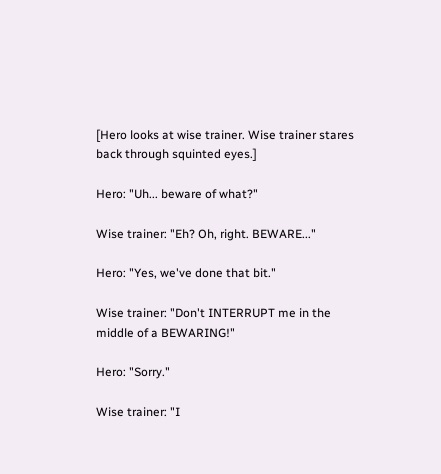[Hero looks at wise trainer. Wise trainer stares back through squinted eyes.]

Hero: "Uh... beware of what?"

Wise trainer: "Eh? Oh, right. BEWARE..."

Hero: "Yes, we've done that bit."

Wise trainer: "Don't INTERRUPT me in the middle of a BEWARING!"

Hero: "Sorry."

Wise trainer: "I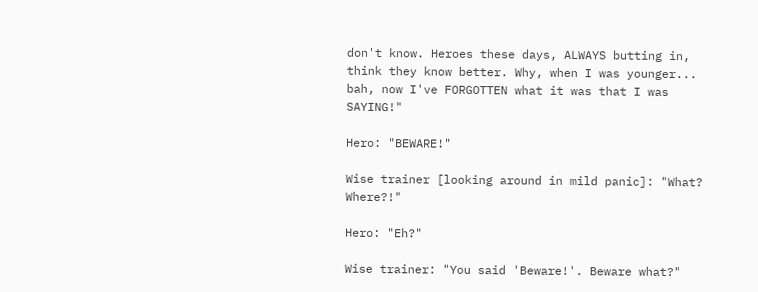don't know. Heroes these days, ALWAYS butting in, think they know better. Why, when I was younger... bah, now I've FORGOTTEN what it was that I was SAYING!"

Hero: "BEWARE!"

Wise trainer [looking around in mild panic]: "What? Where?!"

Hero: "Eh?"

Wise trainer: "You said 'Beware!'. Beware what?"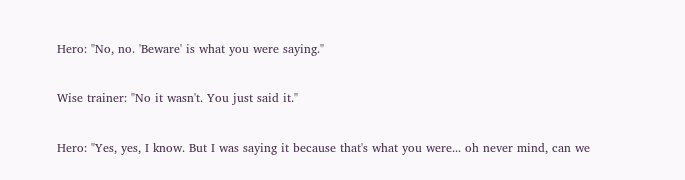Hero: "No, no. 'Beware' is what you were saying."

Wise trainer: "No it wasn't. You just said it."

Hero: "Yes, yes, I know. But I was saying it because that's what you were... oh never mind, can we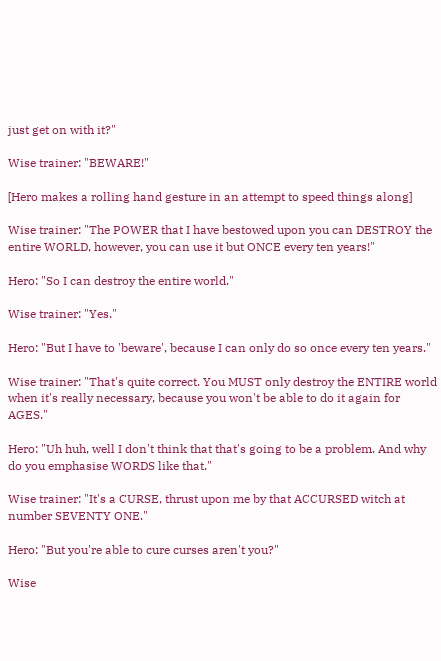just get on with it?"

Wise trainer: "BEWARE!"

[Hero makes a rolling hand gesture in an attempt to speed things along]

Wise trainer: "The POWER that I have bestowed upon you can DESTROY the entire WORLD, however, you can use it but ONCE every ten years!"

Hero: "So I can destroy the entire world."

Wise trainer: "Yes."

Hero: "But I have to 'beware', because I can only do so once every ten years."

Wise trainer: "That's quite correct. You MUST only destroy the ENTIRE world when it's really necessary, because you won't be able to do it again for AGES."

Hero: "Uh huh, well I don't think that that's going to be a problem. And why do you emphasise WORDS like that."

Wise trainer: "It's a CURSE, thrust upon me by that ACCURSED witch at number SEVENTY ONE."

Hero: "But you're able to cure curses aren't you?"

Wise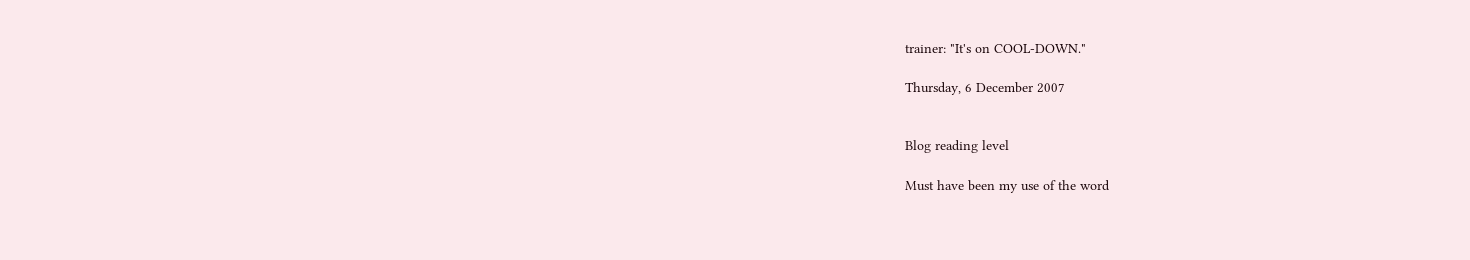trainer: "It's on COOL-DOWN."

Thursday, 6 December 2007


Blog reading level

Must have been my use of the word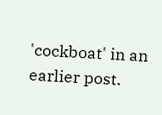'cockboat' in an earlier post.